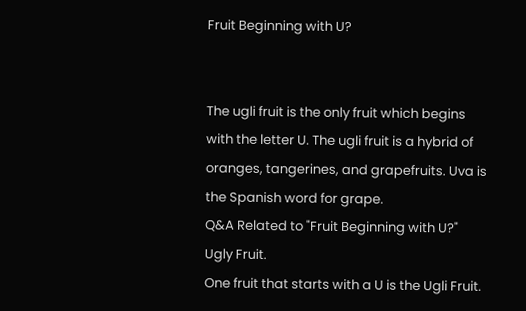Fruit Beginning with U?


The ugli fruit is the only fruit which begins with the letter U. The ugli fruit is a hybrid of oranges, tangerines, and grapefruits. Uva is the Spanish word for grape.
Q&A Related to "Fruit Beginning with U?"
Ugly Fruit.
One fruit that starts with a U is the Ugli Fruit.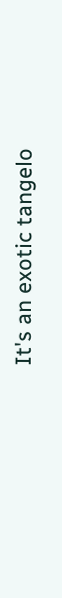It's an exotic tangelo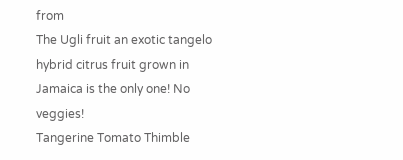from
The Ugli fruit an exotic tangelo hybrid citrus fruit grown in Jamaica is the only one! No veggies!
Tangerine Tomato Thimble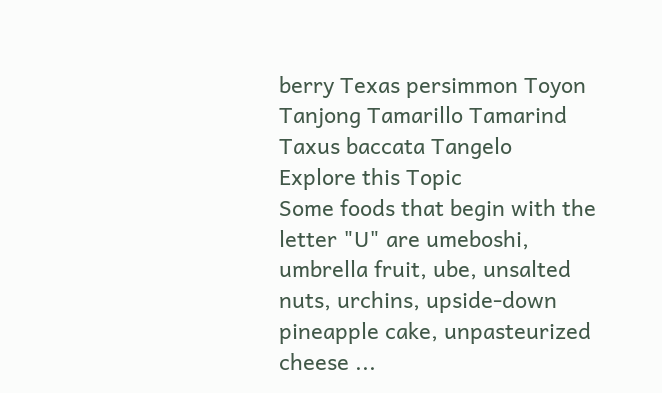berry Texas persimmon Toyon Tanjong Tamarillo Tamarind Taxus baccata Tangelo
Explore this Topic
Some foods that begin with the letter "U" are umeboshi, umbrella fruit, ube, unsalted nuts, urchins, upside-down pineapple cake, unpasteurized cheese ...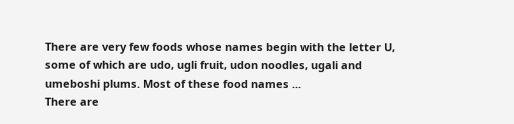There are very few foods whose names begin with the letter U, some of which are udo, ugli fruit, udon noodles, ugali and umeboshi plums. Most of these food names ...
There are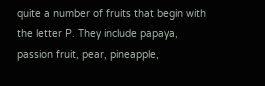quite a number of fruits that begin with the letter P. They include papaya, passion fruit, pear, pineapple,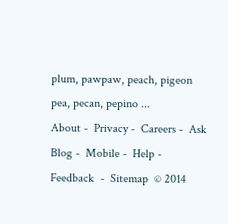plum, pawpaw, peach, pigeon pea, pecan, pepino ...
About -  Privacy -  Careers -  Ask Blog -  Mobile -  Help -  Feedback  -  Sitemap  © 2014